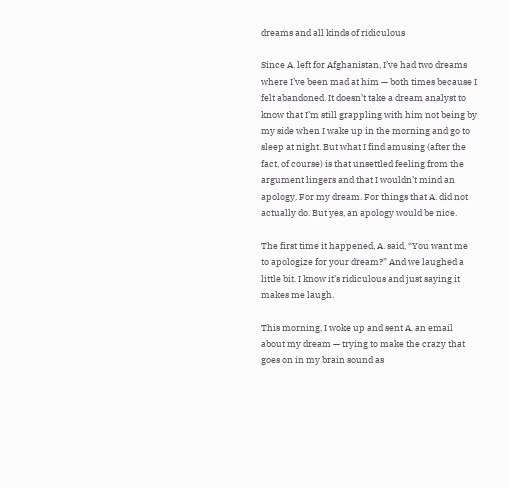dreams and all kinds of ridiculous

Since A. left for Afghanistan, I’ve had two dreams where I’ve been mad at him — both times because I felt abandoned. It doesn’t take a dream analyst to know that I’m still grappling with him not being by my side when I wake up in the morning and go to sleep at night. But what I find amusing (after the fact, of course) is that unsettled feeling from the argument lingers and that I wouldn’t mind an apology. For my dream. For things that A. did not actually do. But yes, an apology would be nice.

The first time it happened, A. said, “You want me to apologize for your dream?” And we laughed a little bit. I know it’s ridiculous and just saying it makes me laugh.

This morning, I woke up and sent A. an email about my dream — trying to make the crazy that goes on in my brain sound as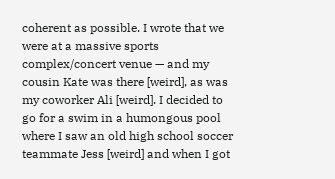coherent as possible. I wrote that we were at a massive sports complex/concert venue — and my cousin Kate was there [weird], as was my coworker Ali [weird]. I decided to go for a swim in a humongous pool where I saw an old high school soccer teammate Jess [weird] and when I got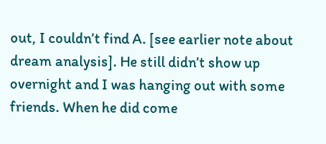out, I couldn’t find A. [see earlier note about dream analysis]. He still didn’t show up overnight and I was hanging out with some friends. When he did come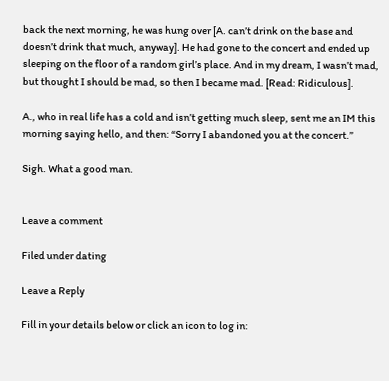back the next morning, he was hung over [A. can’t drink on the base and doesn’t drink that much, anyway]. He had gone to the concert and ended up sleeping on the floor of a random girl’s place. And in my dream, I wasn’t mad, but thought I should be mad, so then I became mad. [Read: Ridiculous].

A., who in real life has a cold and isn’t getting much sleep, sent me an IM this morning saying hello, and then: “Sorry I abandoned you at the concert.”

Sigh. What a good man.


Leave a comment

Filed under dating

Leave a Reply

Fill in your details below or click an icon to log in: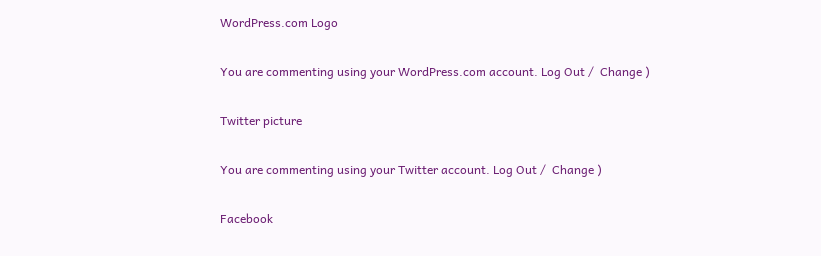WordPress.com Logo

You are commenting using your WordPress.com account. Log Out /  Change )

Twitter picture

You are commenting using your Twitter account. Log Out /  Change )

Facebook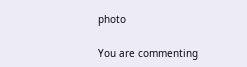photo

You are commenting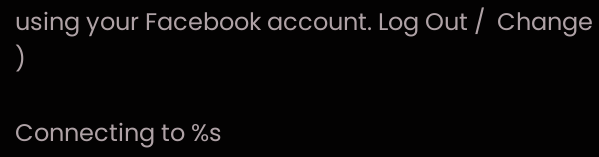using your Facebook account. Log Out /  Change )

Connecting to %s